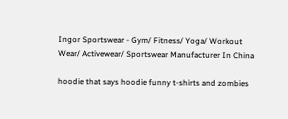Ingor Sportswear - Gym/ Fitness/ Yoga/ Workout Wear/ Activewear/ Sportswear Manufacturer In China

hoodie that says hoodie funny t-shirts and zombies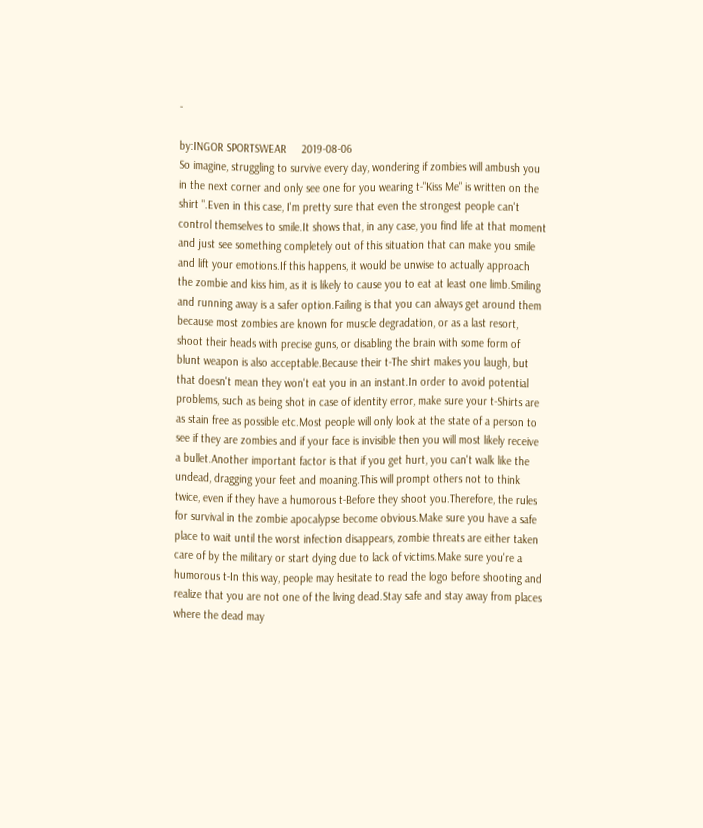-

by:INGOR SPORTSWEAR     2019-08-06
So imagine, struggling to survive every day, wondering if zombies will ambush you in the next corner and only see one for you wearing t-"Kiss Me" is written on the shirt ".Even in this case, I'm pretty sure that even the strongest people can't control themselves to smile.It shows that, in any case, you find life at that moment and just see something completely out of this situation that can make you smile and lift your emotions.If this happens, it would be unwise to actually approach the zombie and kiss him, as it is likely to cause you to eat at least one limb.Smiling and running away is a safer option.Failing is that you can always get around them because most zombies are known for muscle degradation, or as a last resort, shoot their heads with precise guns, or disabling the brain with some form of blunt weapon is also acceptable.Because their t-The shirt makes you laugh, but that doesn't mean they won't eat you in an instant.In order to avoid potential problems, such as being shot in case of identity error, make sure your t-Shirts are as stain free as possible etc.Most people will only look at the state of a person to see if they are zombies and if your face is invisible then you will most likely receive a bullet.Another important factor is that if you get hurt, you can't walk like the undead, dragging your feet and moaning.This will prompt others not to think twice, even if they have a humorous t-Before they shoot you.Therefore, the rules for survival in the zombie apocalypse become obvious.Make sure you have a safe place to wait until the worst infection disappears, zombie threats are either taken care of by the military or start dying due to lack of victims.Make sure you're a humorous t-In this way, people may hesitate to read the logo before shooting and realize that you are not one of the living dead.Stay safe and stay away from places where the dead may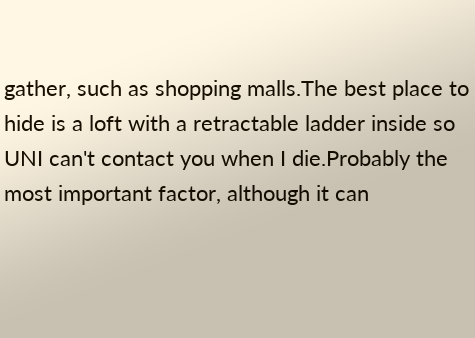gather, such as shopping malls.The best place to hide is a loft with a retractable ladder inside so UNI can't contact you when I die.Probably the most important factor, although it can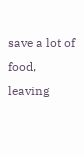save a lot of food, leaving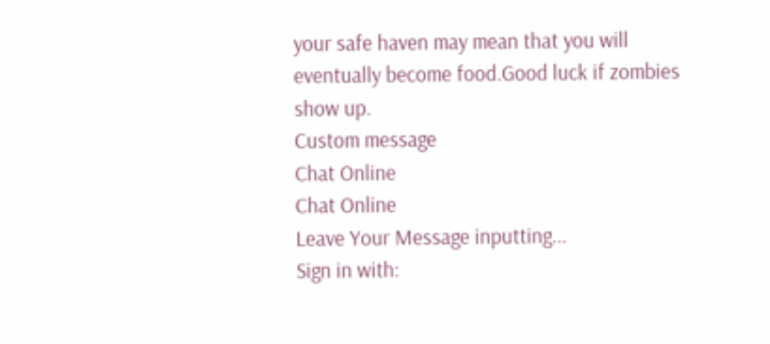your safe haven may mean that you will eventually become food.Good luck if zombies show up.
Custom message
Chat Online
Chat Online
Leave Your Message inputting...
Sign in with: